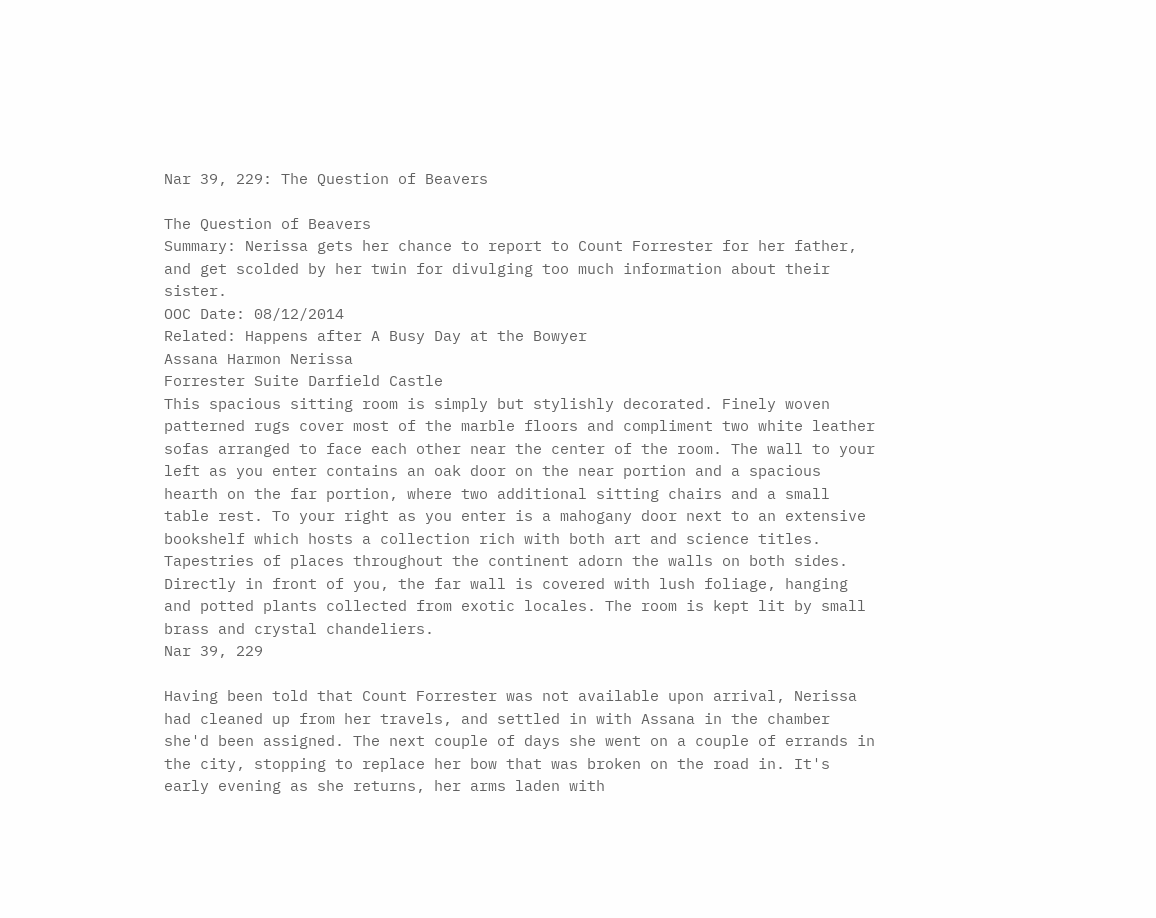Nar 39, 229: The Question of Beavers

The Question of Beavers
Summary: Nerissa gets her chance to report to Count Forrester for her father, and get scolded by her twin for divulging too much information about their sister.
OOC Date: 08/12/2014
Related: Happens after A Busy Day at the Bowyer
Assana Harmon Nerissa
Forrester Suite Darfield Castle
This spacious sitting room is simply but stylishly decorated. Finely woven patterned rugs cover most of the marble floors and compliment two white leather sofas arranged to face each other near the center of the room. The wall to your left as you enter contains an oak door on the near portion and a spacious hearth on the far portion, where two additional sitting chairs and a small table rest. To your right as you enter is a mahogany door next to an extensive bookshelf which hosts a collection rich with both art and science titles. Tapestries of places throughout the continent adorn the walls on both sides. Directly in front of you, the far wall is covered with lush foliage, hanging and potted plants collected from exotic locales. The room is kept lit by small brass and crystal chandeliers.
Nar 39, 229

Having been told that Count Forrester was not available upon arrival, Nerissa had cleaned up from her travels, and settled in with Assana in the chamber she'd been assigned. The next couple of days she went on a couple of errands in the city, stopping to replace her bow that was broken on the road in. It's early evening as she returns, her arms laden with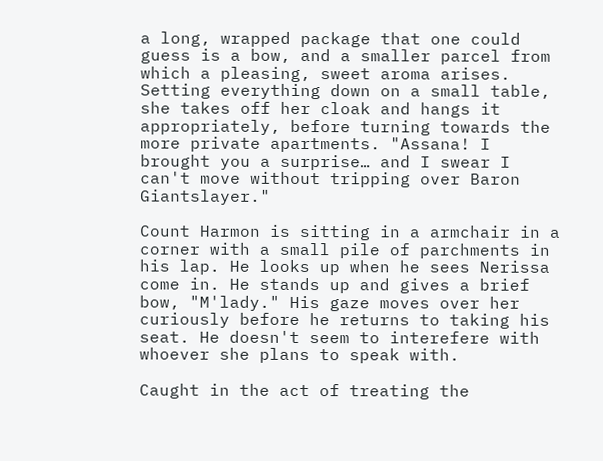a long, wrapped package that one could guess is a bow, and a smaller parcel from which a pleasing, sweet aroma arises. Setting everything down on a small table, she takes off her cloak and hangs it appropriately, before turning towards the more private apartments. "Assana! I brought you a surprise… and I swear I can't move without tripping over Baron Giantslayer."

Count Harmon is sitting in a armchair in a corner with a small pile of parchments in his lap. He looks up when he sees Nerissa come in. He stands up and gives a brief bow, "M'lady." His gaze moves over her curiously before he returns to taking his seat. He doesn't seem to interefere with whoever she plans to speak with.

Caught in the act of treating the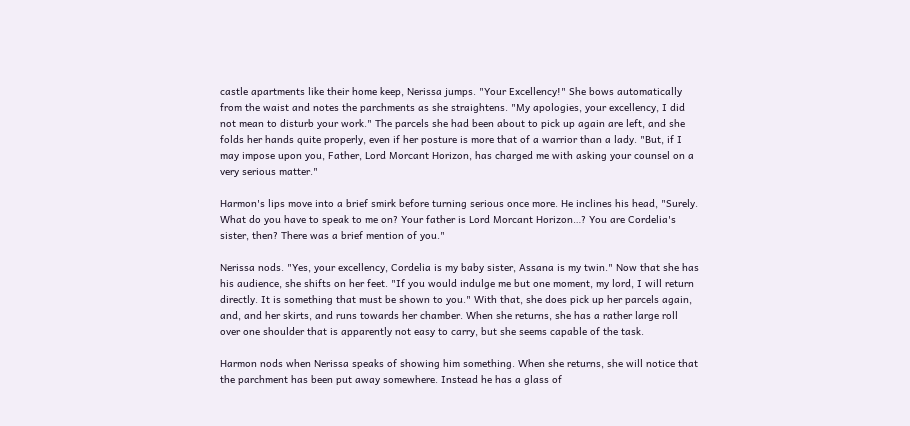castle apartments like their home keep, Nerissa jumps. "Your Excellency!" She bows automatically from the waist and notes the parchments as she straightens. "My apologies, your excellency, I did not mean to disturb your work." The parcels she had been about to pick up again are left, and she folds her hands quite properly, even if her posture is more that of a warrior than a lady. "But, if I may impose upon you, Father, Lord Morcant Horizon, has charged me with asking your counsel on a very serious matter."

Harmon's lips move into a brief smirk before turning serious once more. He inclines his head, "Surely. What do you have to speak to me on? Your father is Lord Morcant Horizon…? You are Cordelia's sister, then? There was a brief mention of you."

Nerissa nods. "Yes, your excellency, Cordelia is my baby sister, Assana is my twin." Now that she has his audience, she shifts on her feet. "If you would indulge me but one moment, my lord, I will return directly. It is something that must be shown to you." With that, she does pick up her parcels again, and, and her skirts, and runs towards her chamber. When she returns, she has a rather large roll over one shoulder that is apparently not easy to carry, but she seems capable of the task.

Harmon nods when Nerissa speaks of showing him something. When she returns, she will notice that the parchment has been put away somewhere. Instead he has a glass of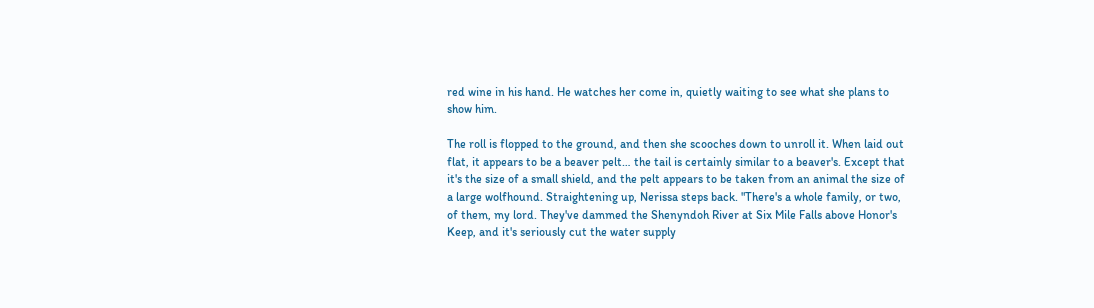red wine in his hand. He watches her come in, quietly waiting to see what she plans to show him.

The roll is flopped to the ground, and then she scooches down to unroll it. When laid out flat, it appears to be a beaver pelt… the tail is certainly similar to a beaver's. Except that it's the size of a small shield, and the pelt appears to be taken from an animal the size of a large wolfhound. Straightening up, Nerissa steps back. "There's a whole family, or two, of them, my lord. They've dammed the Shenyndoh River at Six Mile Falls above Honor's Keep, and it's seriously cut the water supply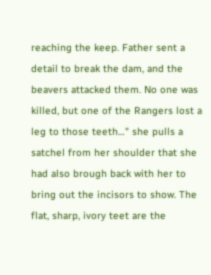reaching the keep. Father sent a detail to break the dam, and the beavers attacked them. No one was killed, but one of the Rangers lost a leg to those teeth…" she pulls a satchel from her shoulder that she had also brough back with her to bring out the incisors to show. The flat, sharp, ivory teet are the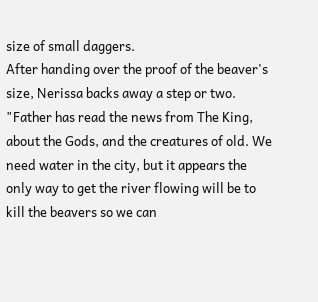size of small daggers.
After handing over the proof of the beaver's size, Nerissa backs away a step or two. "Father has read the news from The King, about the Gods, and the creatures of old. We need water in the city, but it appears the only way to get the river flowing will be to kill the beavers so we can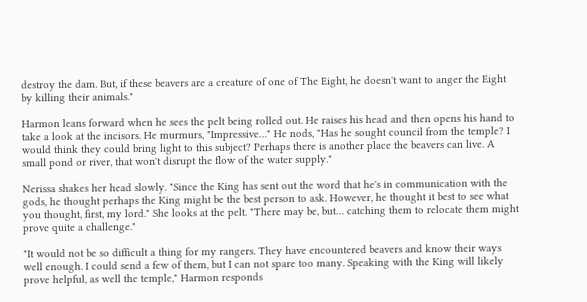destroy the dam. But, if these beavers are a creature of one of The Eight, he doesn't want to anger the Eight by killing their animals."

Harmon leans forward when he sees the pelt being rolled out. He raises his head and then opens his hand to take a look at the incisors. He murmurs, "Impressive…" He nods, "Has he sought council from the temple? I would think they could bring light to this subject? Perhaps there is another place the beavers can live. A small pond or river, that won't disrupt the flow of the water supply."

Nerissa shakes her head slowly. "Since the King has sent out the word that he's in communication with the gods, he thought perhaps the King might be the best person to ask. However, he thought it best to see what you thought, first, my lord." She looks at the pelt. "There may be, but… catching them to relocate them might prove quite a challenge."

"It would not be so difficult a thing for my rangers. They have encountered beavers and know their ways well enough. I could send a few of them, but I can not spare too many. Speaking with the King will likely prove helpful, as well the temple," Harmon responds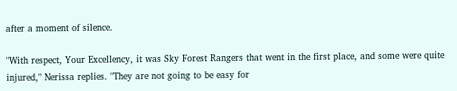after a moment of silence.

"With respect, Your Excellency, it was Sky Forest Rangers that went in the first place, and some were quite injured," Nerissa replies. "They are not going to be easy for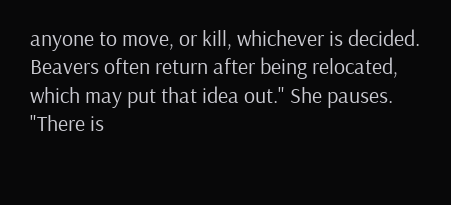anyone to move, or kill, whichever is decided. Beavers often return after being relocated, which may put that idea out." She pauses. "There is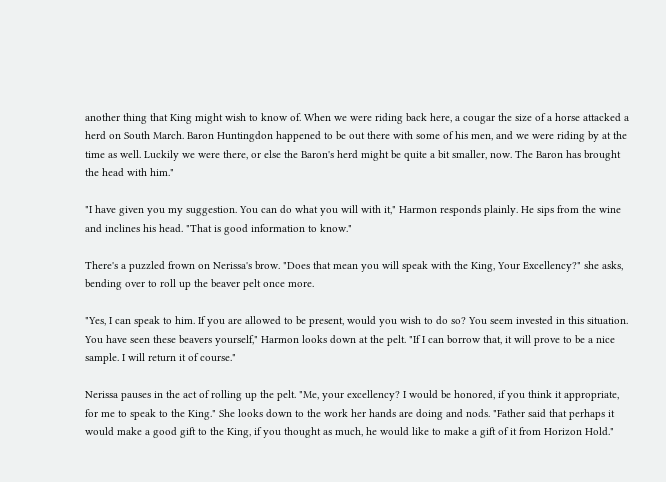another thing that King might wish to know of. When we were riding back here, a cougar the size of a horse attacked a herd on South March. Baron Huntingdon happened to be out there with some of his men, and we were riding by at the time as well. Luckily we were there, or else the Baron's herd might be quite a bit smaller, now. The Baron has brought the head with him."

"I have given you my suggestion. You can do what you will with it," Harmon responds plainly. He sips from the wine and inclines his head. "That is good information to know."

There's a puzzled frown on Nerissa's brow. "Does that mean you will speak with the King, Your Excellency?" she asks, bending over to roll up the beaver pelt once more.

"Yes, I can speak to him. If you are allowed to be present, would you wish to do so? You seem invested in this situation. You have seen these beavers yourself," Harmon looks down at the pelt. "If I can borrow that, it will prove to be a nice sample. I will return it of course."

Nerissa pauses in the act of rolling up the pelt. "Me, your excellency? I would be honored, if you think it appropriate, for me to speak to the King." She looks down to the work her hands are doing and nods. "Father said that perhaps it would make a good gift to the King, if you thought as much, he would like to make a gift of it from Horizon Hold."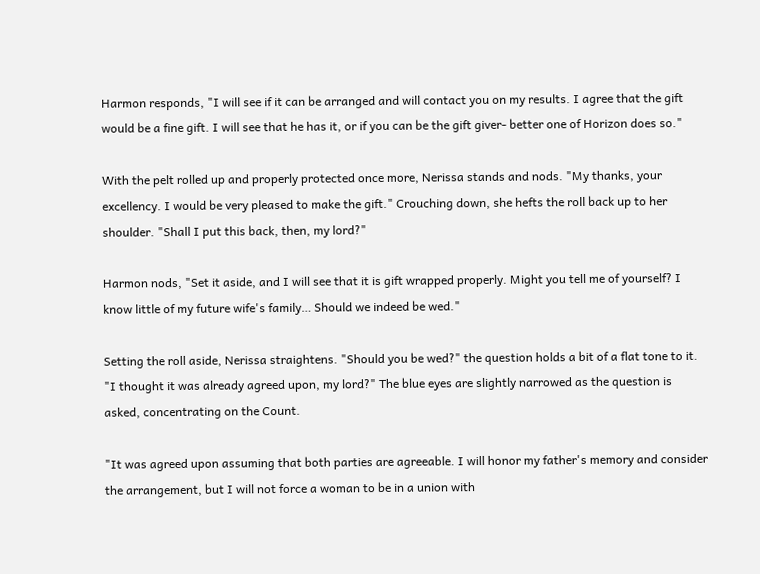Harmon responds, "I will see if it can be arranged and will contact you on my results. I agree that the gift would be a fine gift. I will see that he has it, or if you can be the gift giver- better one of Horizon does so."

With the pelt rolled up and properly protected once more, Nerissa stands and nods. "My thanks, your excellency. I would be very pleased to make the gift." Crouching down, she hefts the roll back up to her shoulder. "Shall I put this back, then, my lord?"

Harmon nods, "Set it aside, and I will see that it is gift wrapped properly. Might you tell me of yourself? I know little of my future wife's family… Should we indeed be wed."

Setting the roll aside, Nerissa straightens. "Should you be wed?" the question holds a bit of a flat tone to it. "I thought it was already agreed upon, my lord?" The blue eyes are slightly narrowed as the question is asked, concentrating on the Count.

"It was agreed upon assuming that both parties are agreeable. I will honor my father's memory and consider the arrangement, but I will not force a woman to be in a union with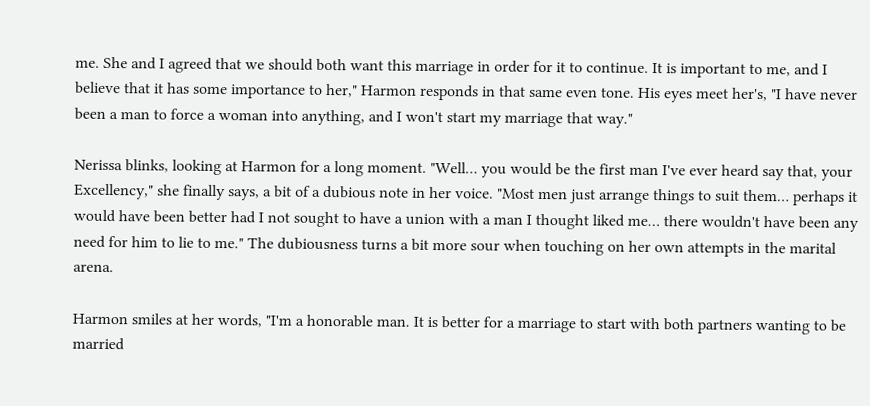me. She and I agreed that we should both want this marriage in order for it to continue. It is important to me, and I believe that it has some importance to her," Harmon responds in that same even tone. His eyes meet her's, "I have never been a man to force a woman into anything, and I won't start my marriage that way."

Nerissa blinks, looking at Harmon for a long moment. "Well… you would be the first man I've ever heard say that, your Excellency," she finally says, a bit of a dubious note in her voice. "Most men just arrange things to suit them… perhaps it would have been better had I not sought to have a union with a man I thought liked me… there wouldn't have been any need for him to lie to me." The dubiousness turns a bit more sour when touching on her own attempts in the marital arena.

Harmon smiles at her words, "I'm a honorable man. It is better for a marriage to start with both partners wanting to be married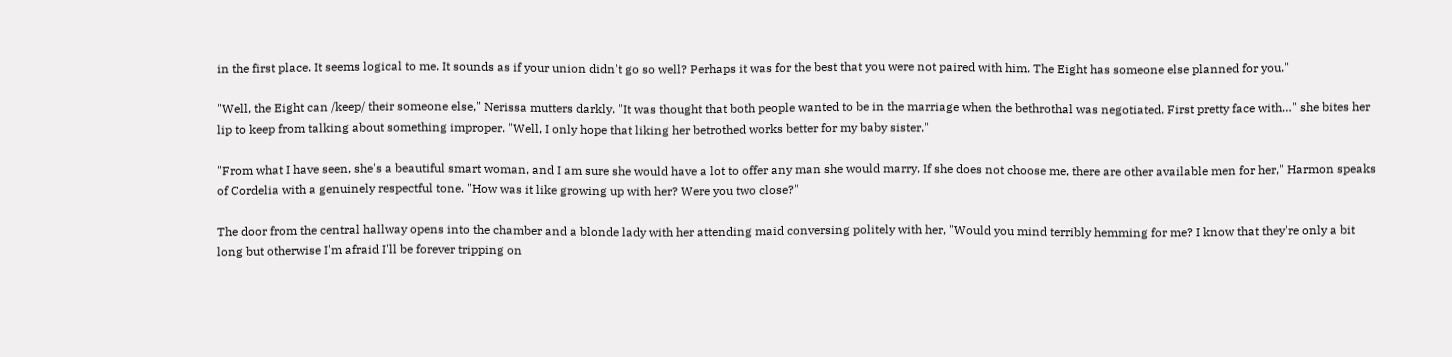in the first place. It seems logical to me. It sounds as if your union didn't go so well? Perhaps it was for the best that you were not paired with him. The Eight has someone else planned for you."

"Well, the Eight can /keep/ their someone else," Nerissa mutters darkly. "It was thought that both people wanted to be in the marriage when the bethrothal was negotiated. First pretty face with…" she bites her lip to keep from talking about something improper. "Well, I only hope that liking her betrothed works better for my baby sister."

"From what I have seen, she's a beautiful smart woman, and I am sure she would have a lot to offer any man she would marry. If she does not choose me, there are other available men for her," Harmon speaks of Cordelia with a genuinely respectful tone. "How was it like growing up with her? Were you two close?"

The door from the central hallway opens into the chamber and a blonde lady with her attending maid conversing politely with her, "Would you mind terribly hemming for me? I know that they're only a bit long but otherwise I'm afraid I'll be forever tripping on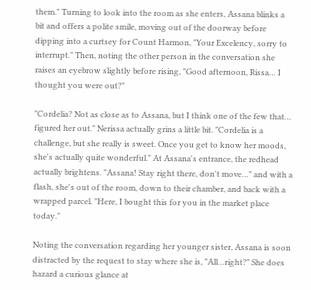them." Turning to look into the room as she enters, Assana blinks a bit and offers a polite smile, moving out of the doorway before dipping into a curtsey for Count Harmon, "Your Excelency, sorry to interrupt." Then, noting the other person in the conversation she raises an eyebrow slightly before rising, "Good afternoon, Rissa… I thought you were out?"

"Cordelia? Not as close as to Assana, but I think one of the few that… figured her out." Nerissa actually grins a little bit. "Cordelia is a challenge, but she really is sweet. Once you get to know her moods, she's actually quite wonderful." At Assana's entrance, the redhead actually brightens. "Assana! Stay right there, don't move…" and with a flash, she's out of the room, down to their chamber, and back with a wrapped parcel. "Here, I bought this for you in the market place today."

Noting the conversation regarding her younger sister, Assana is soon distracted by the request to stay where she is, "All…right?" She does hazard a curious glance at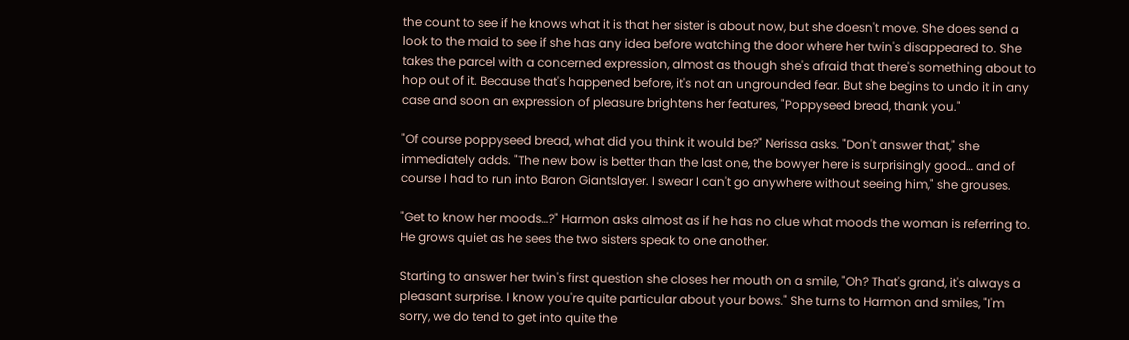the count to see if he knows what it is that her sister is about now, but she doesn't move. She does send a look to the maid to see if she has any idea before watching the door where her twin's disappeared to. She takes the parcel with a concerned expression, almost as though she's afraid that there's something about to hop out of it. Because that's happened before, it's not an ungrounded fear. But she begins to undo it in any case and soon an expression of pleasure brightens her features, "Poppyseed bread, thank you."

"Of course poppyseed bread, what did you think it would be?" Nerissa asks. "Don't answer that," she immediately adds. "The new bow is better than the last one, the bowyer here is surprisingly good… and of course I had to run into Baron Giantslayer. I swear I can't go anywhere without seeing him," she grouses.

"Get to know her moods…?" Harmon asks almost as if he has no clue what moods the woman is referring to. He grows quiet as he sees the two sisters speak to one another.

Starting to answer her twin's first question she closes her mouth on a smile, "Oh? That's grand, it's always a pleasant surprise. I know you're quite particular about your bows." She turns to Harmon and smiles, "I'm sorry, we do tend to get into quite the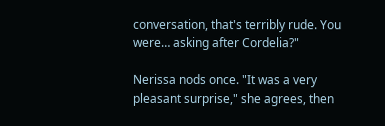conversation, that's terribly rude. You were… asking after Cordelia?"

Nerissa nods once. "It was a very pleasant surprise," she agrees, then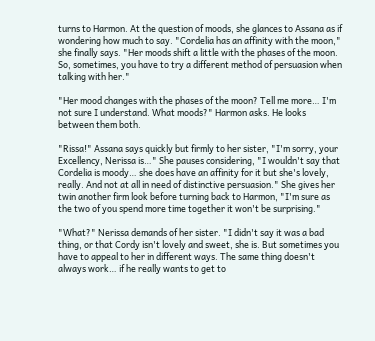turns to Harmon. At the question of moods, she glances to Assana as if wondering how much to say. "Cordelia has an affinity with the moon," she finally says. "Her moods shift a little with the phases of the moon. So, sometimes, you have to try a different method of persuasion when talking with her."

"Her mood changes with the phases of the moon? Tell me more… I'm not sure I understand. What moods?" Harmon asks. He looks between them both.

"Rissa!" Assana says quickly but firmly to her sister, "I'm sorry, your Excellency, Nerissa is…" She pauses considering, "I wouldn't say that Cordelia is moody… she does have an affinity for it but she's lovely, really. And not at all in need of distinctive persuasion." She gives her twin another firm look before turning back to Harmon, "I'm sure as the two of you spend more time together it won't be surprising."

"What?" Nerissa demands of her sister. "I didn't say it was a bad thing, or that Cordy isn't lovely and sweet, she is. But sometimes you have to appeal to her in different ways. The same thing doesn't always work… if he really wants to get to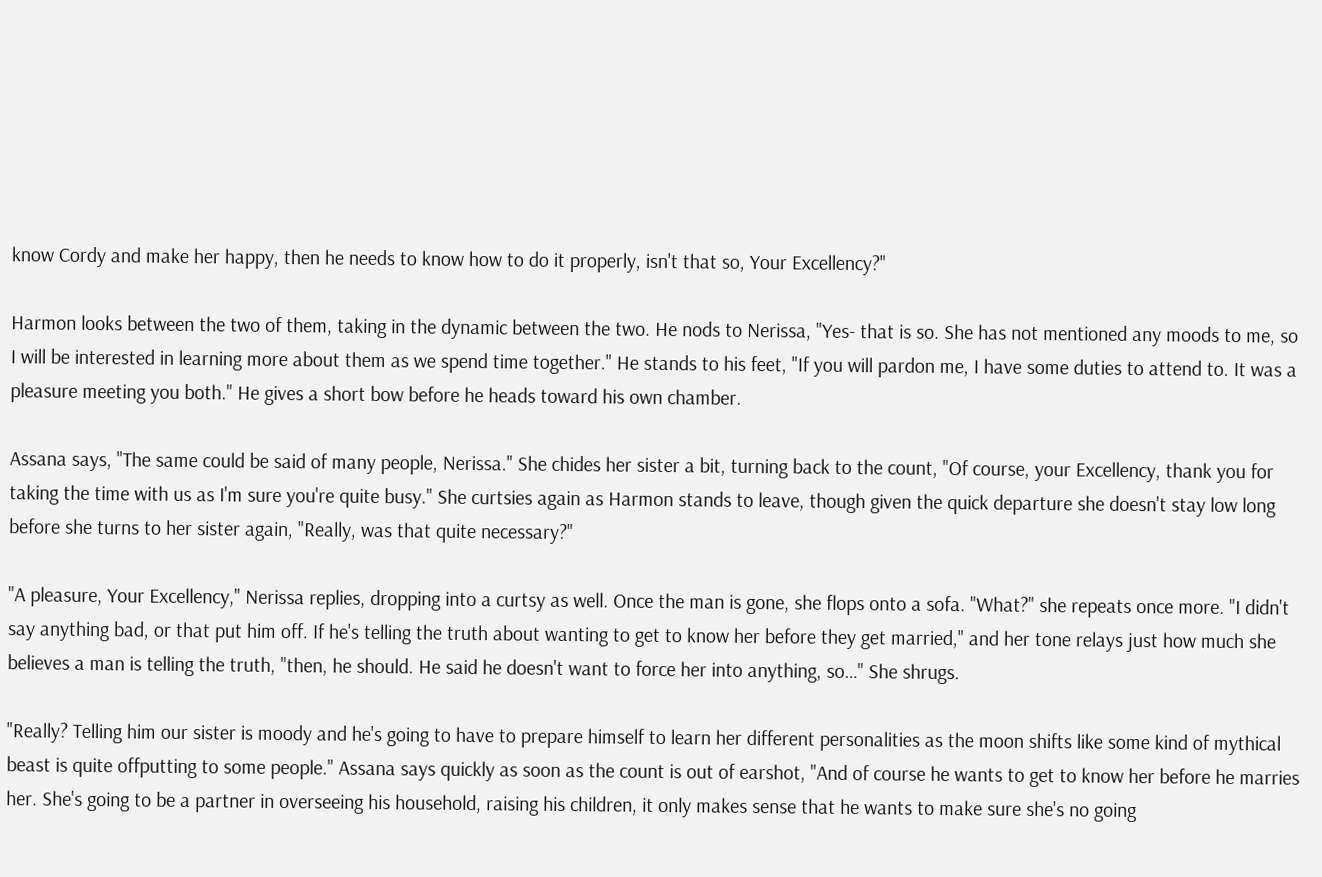know Cordy and make her happy, then he needs to know how to do it properly, isn't that so, Your Excellency?"

Harmon looks between the two of them, taking in the dynamic between the two. He nods to Nerissa, "Yes- that is so. She has not mentioned any moods to me, so I will be interested in learning more about them as we spend time together." He stands to his feet, "If you will pardon me, I have some duties to attend to. It was a pleasure meeting you both." He gives a short bow before he heads toward his own chamber.

Assana says, "The same could be said of many people, Nerissa." She chides her sister a bit, turning back to the count, "Of course, your Excellency, thank you for taking the time with us as I'm sure you're quite busy." She curtsies again as Harmon stands to leave, though given the quick departure she doesn't stay low long before she turns to her sister again, "Really, was that quite necessary?"

"A pleasure, Your Excellency," Nerissa replies, dropping into a curtsy as well. Once the man is gone, she flops onto a sofa. "What?" she repeats once more. "I didn't say anything bad, or that put him off. If he's telling the truth about wanting to get to know her before they get married," and her tone relays just how much she believes a man is telling the truth, "then, he should. He said he doesn't want to force her into anything, so…" She shrugs.

"Really? Telling him our sister is moody and he's going to have to prepare himself to learn her different personalities as the moon shifts like some kind of mythical beast is quite offputting to some people." Assana says quickly as soon as the count is out of earshot, "And of course he wants to get to know her before he marries her. She's going to be a partner in overseeing his household, raising his children, it only makes sense that he wants to make sure she's no going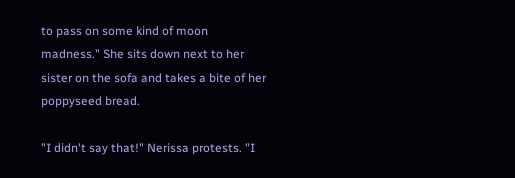to pass on some kind of moon madness." She sits down next to her sister on the sofa and takes a bite of her poppyseed bread.

"I didn't say that!" Nerissa protests. "I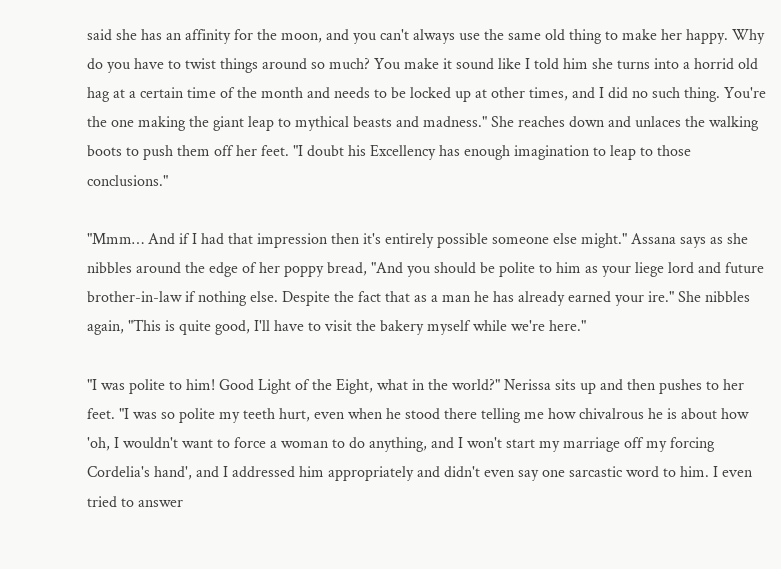said she has an affinity for the moon, and you can't always use the same old thing to make her happy. Why do you have to twist things around so much? You make it sound like I told him she turns into a horrid old hag at a certain time of the month and needs to be locked up at other times, and I did no such thing. You're the one making the giant leap to mythical beasts and madness." She reaches down and unlaces the walking boots to push them off her feet. "I doubt his Excellency has enough imagination to leap to those conclusions."

"Mmm… And if I had that impression then it's entirely possible someone else might." Assana says as she nibbles around the edge of her poppy bread, "And you should be polite to him as your liege lord and future brother-in-law if nothing else. Despite the fact that as a man he has already earned your ire." She nibbles again, "This is quite good, I'll have to visit the bakery myself while we're here."

"I was polite to him! Good Light of the Eight, what in the world?" Nerissa sits up and then pushes to her feet. "I was so polite my teeth hurt, even when he stood there telling me how chivalrous he is about how 'oh, I wouldn't want to force a woman to do anything, and I won't start my marriage off my forcing Cordelia's hand', and I addressed him appropriately and didn't even say one sarcastic word to him. I even tried to answer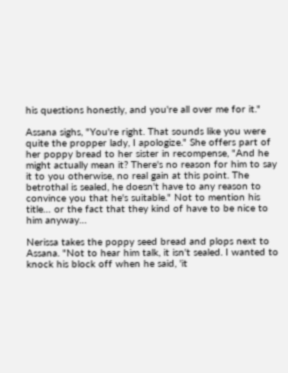his questions honestly, and you're all over me for it."

Assana sighs, "You're right. That sounds like you were quite the propper lady, I apologize." She offers part of her poppy bread to her sister in recompense, "And he might actually mean it? There's no reason for him to say it to you otherwise, no real gain at this point. The betrothal is sealed, he doesn't have to any reason to convince you that he's suitable." Not to mention his title… or the fact that they kind of have to be nice to him anyway…

Nerissa takes the poppy seed bread and plops next to Assana. "Not to hear him talk, it isn't sealed. I wanted to knock his block off when he said, 'it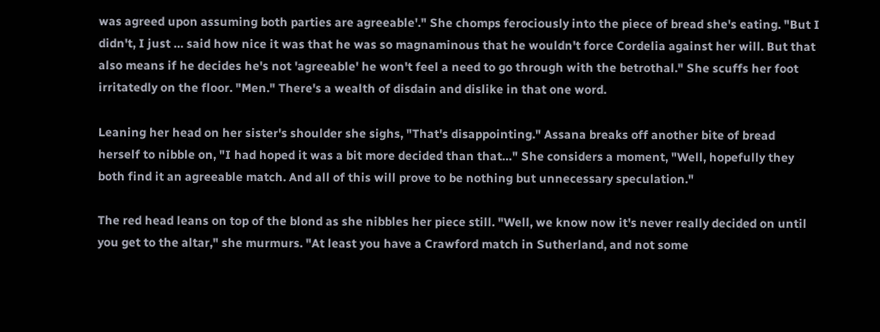was agreed upon assuming both parties are agreeable'." She chomps ferociously into the piece of bread she's eating. "But I didn't, I just … said how nice it was that he was so magnaminous that he wouldn't force Cordelia against her will. But that also means if he decides he's not 'agreeable' he won't feel a need to go through with the betrothal." She scuffs her foot irritatedly on the floor. "Men." There's a wealth of disdain and dislike in that one word.

Leaning her head on her sister's shoulder she sighs, "That's disappointing." Assana breaks off another bite of bread herself to nibble on, "I had hoped it was a bit more decided than that…" She considers a moment, "Well, hopefully they both find it an agreeable match. And all of this will prove to be nothing but unnecessary speculation."

The red head leans on top of the blond as she nibbles her piece still. "Well, we know now it's never really decided on until you get to the altar," she murmurs. "At least you have a Crawford match in Sutherland, and not some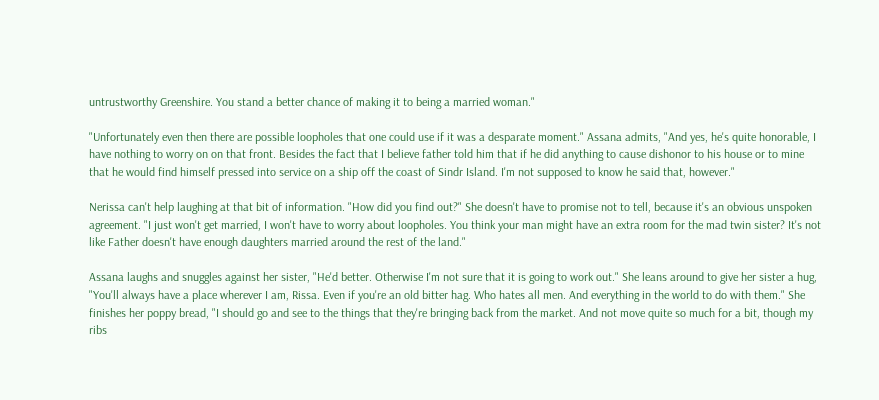untrustworthy Greenshire. You stand a better chance of making it to being a married woman."

"Unfortunately even then there are possible loopholes that one could use if it was a desparate moment." Assana admits, "And yes, he's quite honorable, I have nothing to worry on on that front. Besides the fact that I believe father told him that if he did anything to cause dishonor to his house or to mine that he would find himself pressed into service on a ship off the coast of Sindr Island. I'm not supposed to know he said that, however."

Nerissa can't help laughing at that bit of information. "How did you find out?" She doesn't have to promise not to tell, because it's an obvious unspoken agreement. "I just won't get married, I won't have to worry about loopholes. You think your man might have an extra room for the mad twin sister? It's not like Father doesn't have enough daughters married around the rest of the land."

Assana laughs and snuggles against her sister, "He'd better. Otherwise I'm not sure that it is going to work out." She leans around to give her sister a hug, "You'll always have a place wherever I am, Rissa. Even if you're an old bitter hag. Who hates all men. And everything in the world to do with them." She finishes her poppy bread, "I should go and see to the things that they're bringing back from the market. And not move quite so much for a bit, though my ribs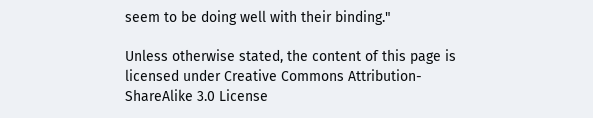seem to be doing well with their binding."

Unless otherwise stated, the content of this page is licensed under Creative Commons Attribution-ShareAlike 3.0 License